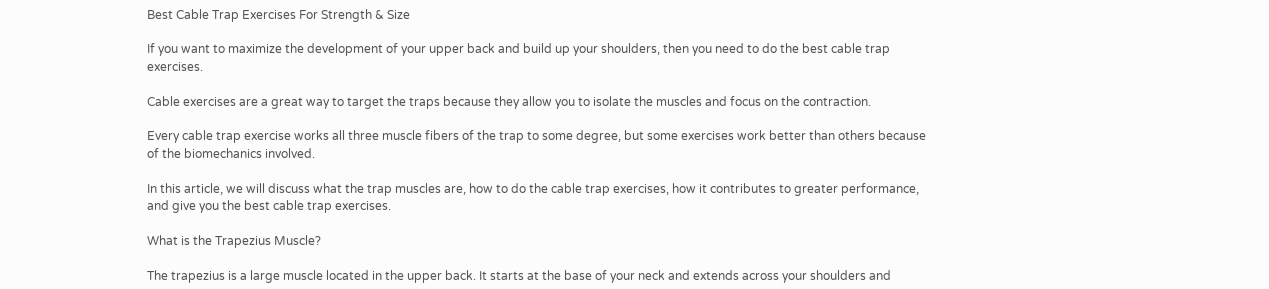Best Cable Trap Exercises For Strength & Size

If you want to maximize the development of your upper back and build up your shoulders, then you need to do the best cable trap exercises.

Cable exercises are a great way to target the traps because they allow you to isolate the muscles and focus on the contraction.

Every cable trap exercise works all three muscle fibers of the trap to some degree, but some exercises work better than others because of the biomechanics involved.

In this article, we will discuss what the trap muscles are, how to do the cable trap exercises, how it contributes to greater performance, and give you the best cable trap exercises.

What is the Trapezius Muscle?

The trapezius is a large muscle located in the upper back. It starts at the base of your neck and extends across your shoulders and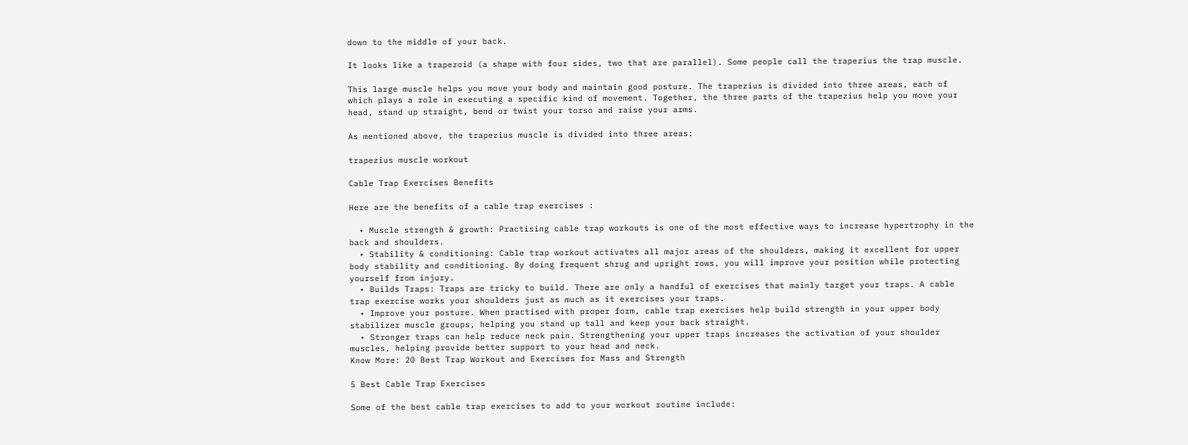down to the middle of your back.

It looks like a trapezoid (a shape with four sides, two that are parallel). Some people call the trapezius the trap muscle.

This large muscle helps you move your body and maintain good posture. The trapezius is divided into three areas, each of which plays a role in executing a specific kind of movement. Together, the three parts of the trapezius help you move your head, stand up straight, bend or twist your torso and raise your arms.

As mentioned above, the trapezius muscle is divided into three areas:

trapezius muscle workout

Cable Trap Exercises Benefits

Here are the benefits of a cable trap exercises :

  • Muscle strength & growth: Practising cable trap workouts is one of the most effective ways to increase hypertrophy in the back and shoulders.
  • Stability & conditioning: Cable trap workout activates all major areas of the shoulders, making it excellent for upper body stability and conditioning. By doing frequent shrug and upright rows, you will improve your position while protecting yourself from injury.
  • Builds Traps: Traps are tricky to build. There are only a handful of exercises that mainly target your traps. A cable trap exercise works your shoulders just as much as it exercises your traps.
  • Improve your posture. When practised with proper form, cable trap exercises help build strength in your upper body stabilizer muscle groups, helping you stand up tall and keep your back straight.
  • Stronger traps can help reduce neck pain. Strengthening your upper traps increases the activation of your shoulder muscles, helping provide better support to your head and neck.
Know More: 20 Best Trap Workout and Exercises for Mass and Strength

5 Best Cable Trap Exercises

Some of the best cable trap exercises to add to your workout routine include: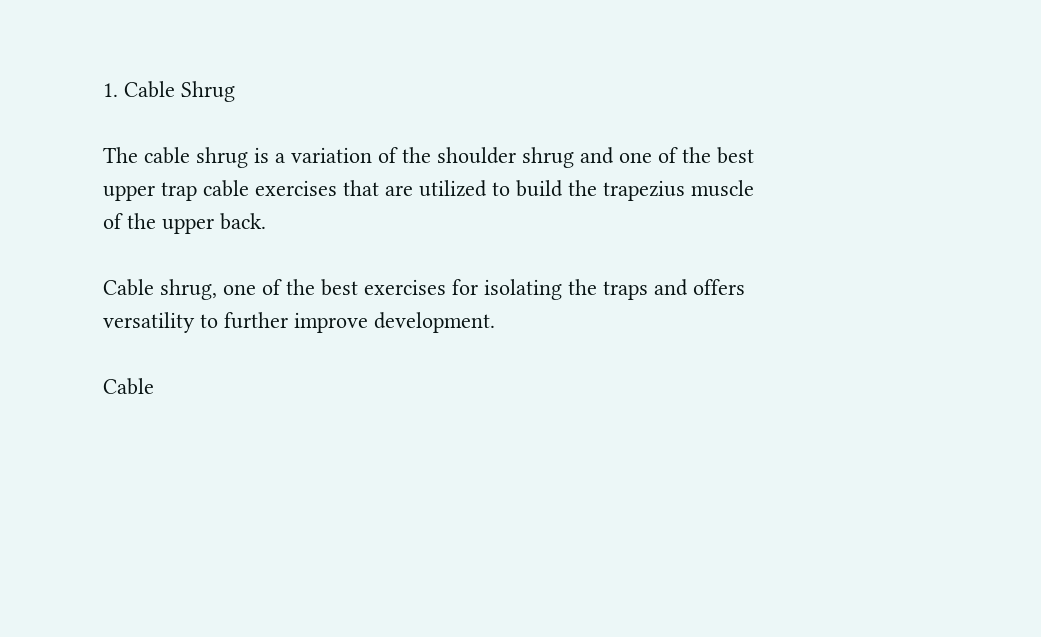1. Cable Shrug

The cable shrug is a variation of the shoulder shrug and one of the best upper trap cable exercises that are utilized to build the trapezius muscle of the upper back.

Cable shrug, one of the best exercises for isolating the traps and offers versatility to further improve development.

Cable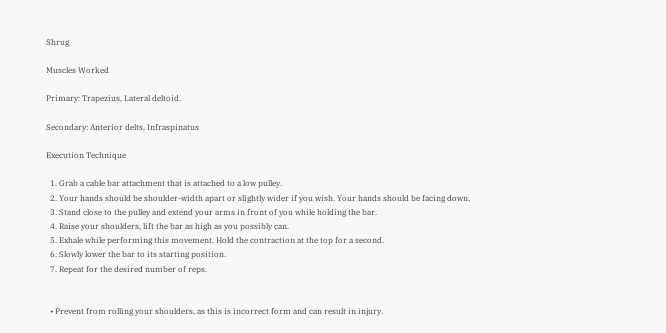Shrug

Muscles Worked

Primary: Trapezius, Lateral deltoid.

Secondary: Anterior delts, Infraspinatus

Execution Technique

  1. Grab a cable bar attachment that is attached to a low pulley.
  2. Your hands should be shoulder-width apart or slightly wider if you wish. Your hands should be facing down.
  3. Stand close to the pulley and extend your arms in front of you while holding the bar.
  4. Raise your shoulders, lift the bar as high as you possibly can.
  5. Exhale while performing this movement. Hold the contraction at the top for a second.
  6. Slowly lower the bar to its starting position.
  7. Repeat for the desired number of reps.


  • Prevent from rolling your shoulders, as this is incorrect form and can result in injury.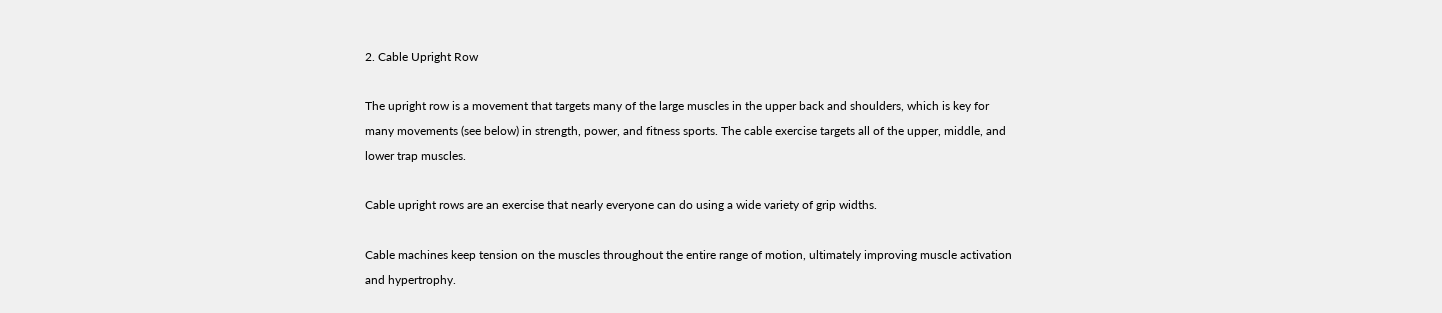2. Cable Upright Row

The upright row is a movement that targets many of the large muscles in the upper back and shoulders, which is key for many movements (see below) in strength, power, and fitness sports. The cable exercise targets all of the upper, middle, and lower trap muscles.

Cable upright rows are an exercise that nearly everyone can do using a wide variety of grip widths.

Cable machines keep tension on the muscles throughout the entire range of motion, ultimately improving muscle activation and hypertrophy.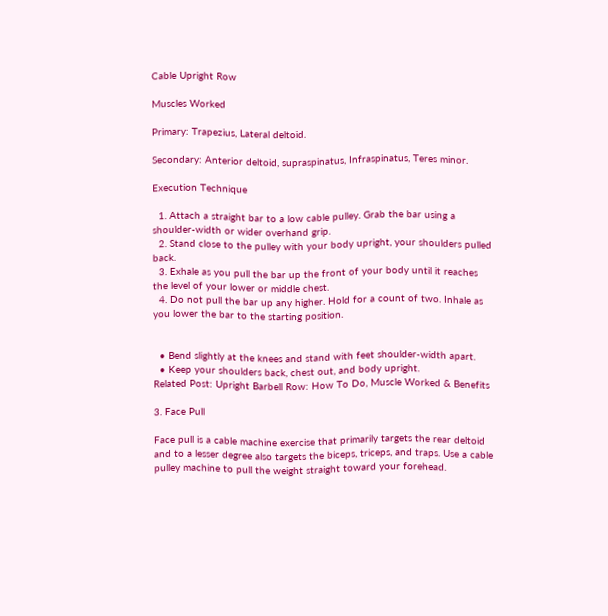Cable Upright Row

Muscles Worked

Primary: Trapezius, Lateral deltoid.

Secondary: Anterior deltoid, supraspinatus, Infraspinatus, Teres minor.

Execution Technique

  1. Attach a straight bar to a low cable pulley. Grab the bar using a shoulder-width or wider overhand grip.
  2. Stand close to the pulley with your body upright, your shoulders pulled back.
  3. Exhale as you pull the bar up the front of your body until it reaches the level of your lower or middle chest.
  4. Do not pull the bar up any higher. Hold for a count of two. Inhale as you lower the bar to the starting position.


  • Bend slightly at the knees and stand with feet shoulder-width apart.
  • Keep your shoulders back, chest out, and body upright.
Related Post: Upright Barbell Row: How To Do, Muscle Worked & Benefits

3. Face Pull

Face pull is a cable machine exercise that primarily targets the rear deltoid and to a lesser degree also targets the biceps, triceps, and traps. Use a cable pulley machine to pull the weight straight toward your forehead.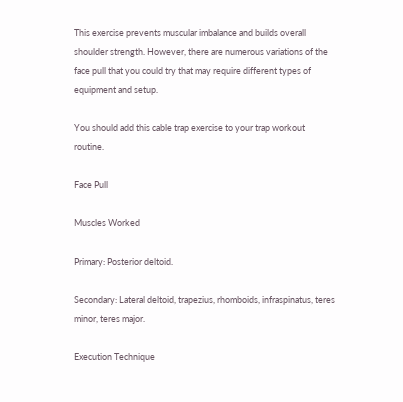This exercise prevents muscular imbalance and builds overall shoulder strength. However, there are numerous variations of the face pull that you could try that may require different types of equipment and setup.

You should add this cable trap exercise to your trap workout routine.

Face Pull

Muscles Worked

Primary: Posterior deltoid.

Secondary: Lateral deltoid, trapezius, rhomboids, infraspinatus, teres minor, teres major.

Execution Technique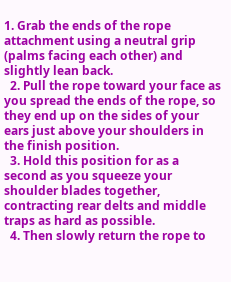1. Grab the ends of the rope attachment using a neutral grip (palms facing each other) and slightly lean back.
  2. Pull the rope toward your face as you spread the ends of the rope, so they end up on the sides of your ears just above your shoulders in the finish position.
  3. Hold this position for as a second as you squeeze your shoulder blades together, contracting rear delts and middle traps as hard as possible.
  4. Then slowly return the rope to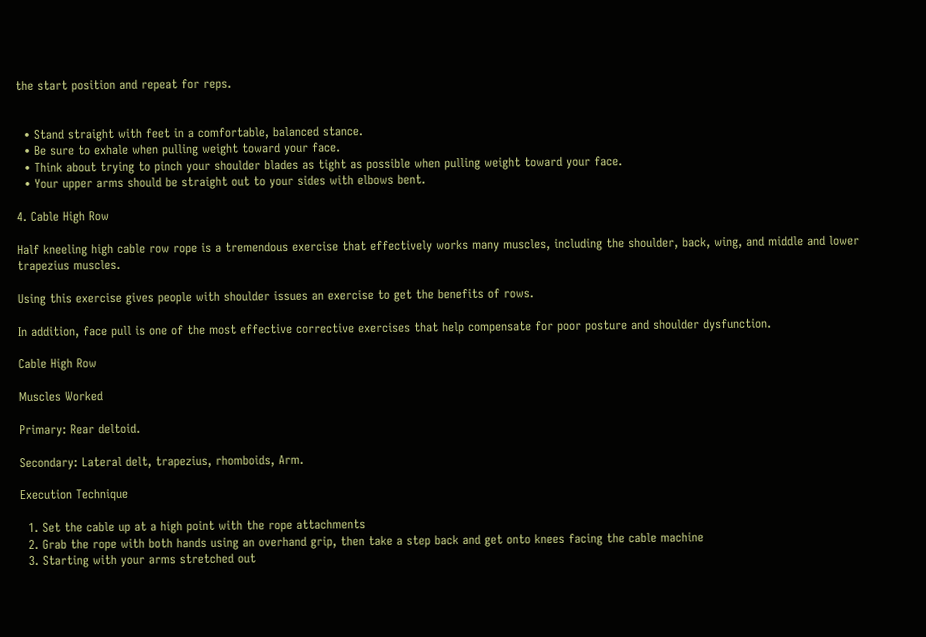the start position and repeat for reps.


  • Stand straight with feet in a comfortable, balanced stance.
  • Be sure to exhale when pulling weight toward your face.
  • Think about trying to pinch your shoulder blades as tight as possible when pulling weight toward your face.
  • Your upper arms should be straight out to your sides with elbows bent.

4. Cable High Row

Half kneeling high cable row rope is a tremendous exercise that effectively works many muscles, including the shoulder, back, wing, and middle and lower trapezius muscles.

Using this exercise gives people with shoulder issues an exercise to get the benefits of rows.

In addition, face pull is one of the most effective corrective exercises that help compensate for poor posture and shoulder dysfunction.

Cable High Row

Muscles Worked

Primary: Rear deltoid.

Secondary: Lateral delt, trapezius, rhomboids, Arm.

Execution Technique

  1. Set the cable up at a high point with the rope attachments
  2. Grab the rope with both hands using an overhand grip, then take a step back and get onto knees facing the cable machine
  3. Starting with your arms stretched out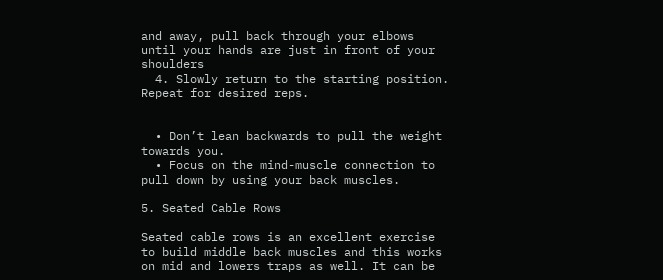and away, pull back through your elbows until your hands are just in front of your shoulders
  4. Slowly return to the starting position. Repeat for desired reps.


  • Don’t lean backwards to pull the weight towards you.
  • Focus on the mind-muscle connection to pull down by using your back muscles.

5. Seated Cable Rows

Seated cable rows is an excellent exercise to build middle back muscles and this works on mid and lowers traps as well. It can be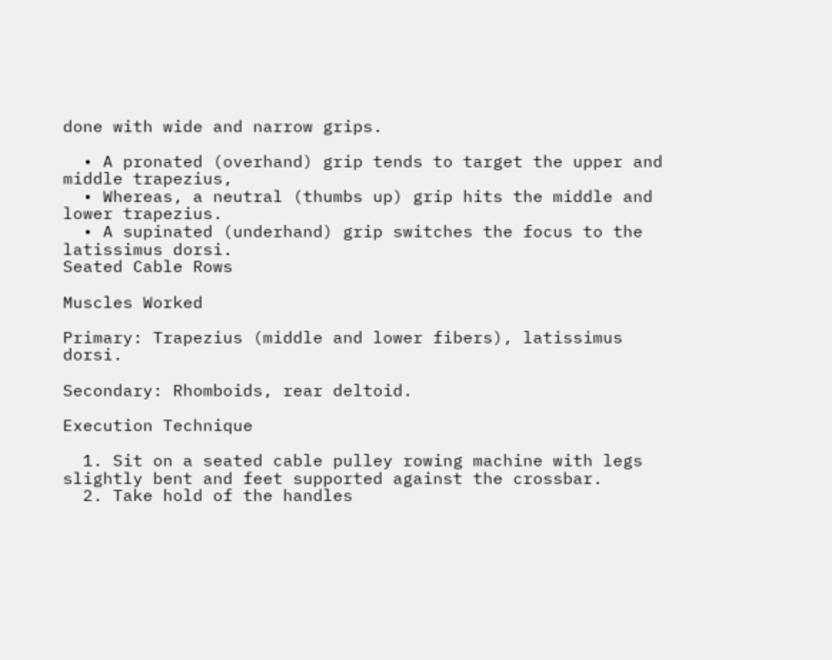done with wide and narrow grips.

  • A pronated (overhand) grip tends to target the upper and middle trapezius,
  • Whereas, a neutral (thumbs up) grip hits the middle and lower trapezius.
  • A supinated (underhand) grip switches the focus to the latissimus dorsi.
Seated Cable Rows

Muscles Worked

Primary: Trapezius (middle and lower fibers), latissimus dorsi.

Secondary: Rhomboids, rear deltoid.

Execution Technique

  1. Sit on a seated cable pulley rowing machine with legs slightly bent and feet supported against the crossbar.
  2. Take hold of the handles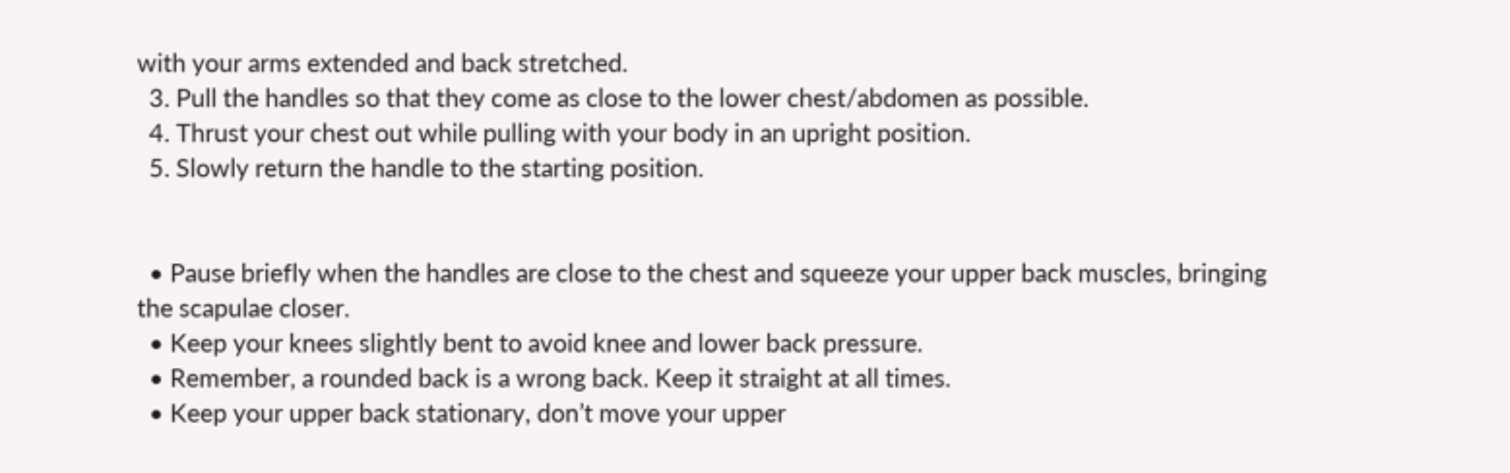with your arms extended and back stretched.
  3. Pull the handles so that they come as close to the lower chest/abdomen as possible.
  4. Thrust your chest out while pulling with your body in an upright position.
  5. Slowly return the handle to the starting position.


  • Pause briefly when the handles are close to the chest and squeeze your upper back muscles, bringing the scapulae closer.
  • Keep your knees slightly bent to avoid knee and lower back pressure.
  • Remember, a rounded back is a wrong back. Keep it straight at all times.
  • Keep your upper back stationary, don’t move your upper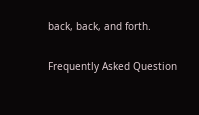back, back, and forth.

Frequently Asked Question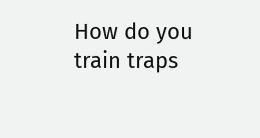How do you train traps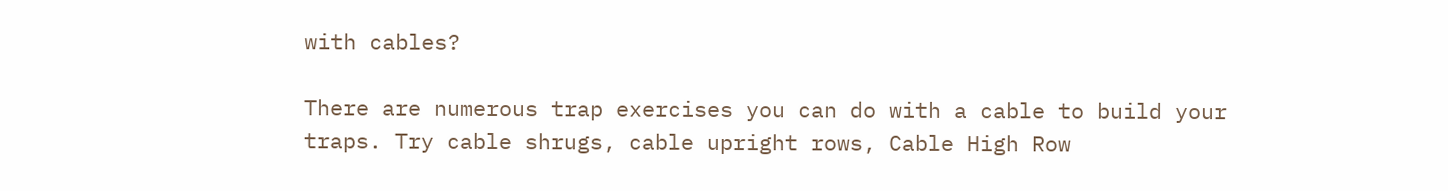with cables?

There are numerous trap exercises you can do with a cable to build your traps. Try cable shrugs, cable upright rows, Cable High Row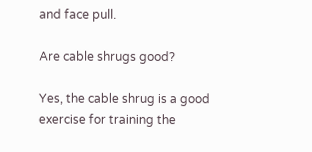and face pull.

Are cable shrugs good?

Yes, the cable shrug is a good exercise for training the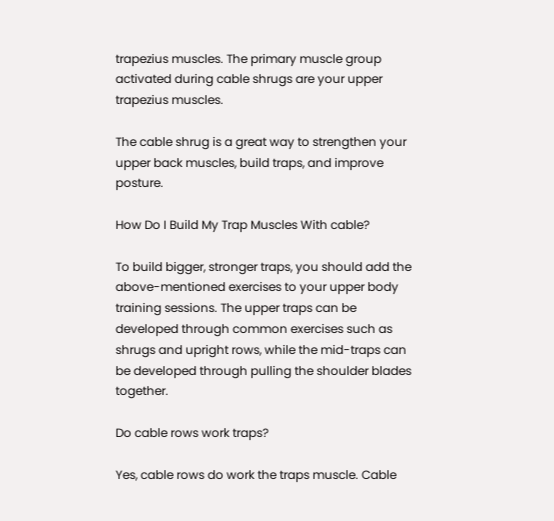trapezius muscles. The primary muscle group activated during cable shrugs are your upper trapezius muscles.

The cable shrug is a great way to strengthen your upper back muscles, build traps, and improve posture.

How Do I Build My Trap Muscles With cable?

To build bigger, stronger traps, you should add the above-mentioned exercises to your upper body training sessions. The upper traps can be developed through common exercises such as shrugs and upright rows, while the mid-traps can be developed through pulling the shoulder blades together.

Do cable rows work traps?

Yes, cable rows do work the traps muscle. Cable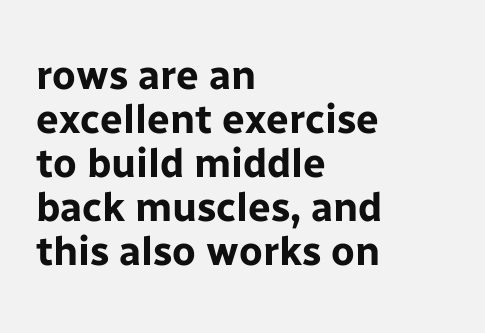rows are an excellent exercise to build middle back muscles, and this also works on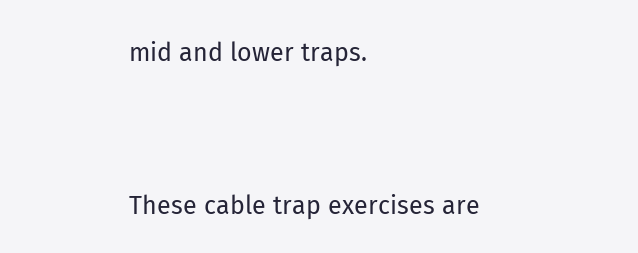mid and lower traps.


These cable trap exercises are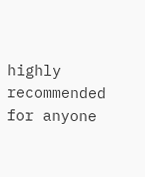highly recommended for anyone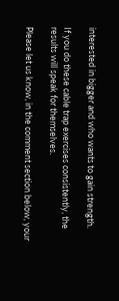interested in bigger and who wants to gain strength.

If you do these cable trap exercises consistently, the results will speak for themselves.

Please let us know, in the comment section below, your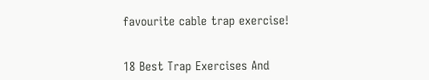favourite cable trap exercise!


18 Best Trap Exercises And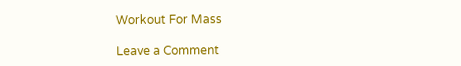Workout For Mass

Leave a Comment